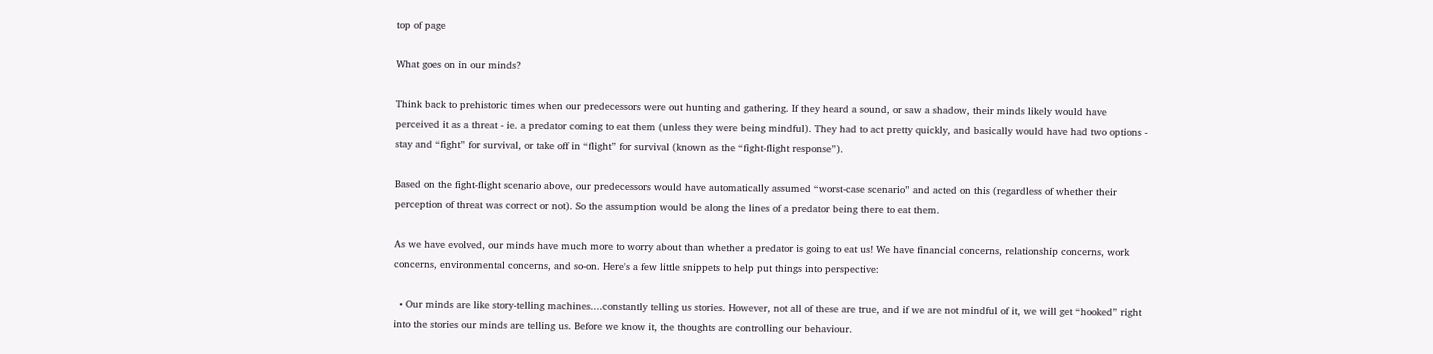top of page

What goes on in our minds?

Think back to prehistoric times when our predecessors were out hunting and gathering. If they heard a sound, or saw a shadow, their minds likely would have perceived it as a threat - ie. a predator coming to eat them (unless they were being mindful). They had to act pretty quickly, and basically would have had two options - stay and “fight” for survival, or take off in “flight” for survival (known as the “fight-flight response”).

Based on the fight-flight scenario above, our predecessors would have automatically assumed “worst-case scenario” and acted on this (regardless of whether their perception of threat was correct or not). So the assumption would be along the lines of a predator being there to eat them.

As we have evolved, our minds have much more to worry about than whether a predator is going to eat us! We have financial concerns, relationship concerns, work concerns, environmental concerns, and so-on. Here's a few little snippets to help put things into perspective:

  • Our minds are like story-telling machines....constantly telling us stories. However, not all of these are true, and if we are not mindful of it, we will get “hooked” right into the stories our minds are telling us. Before we know it, the thoughts are controlling our behaviour.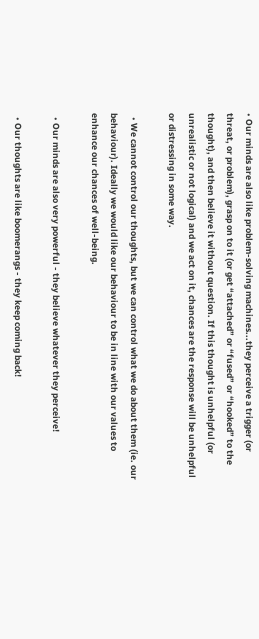• Our minds are also like problem-solving machines...they perceive a trigger (or threat, or problem), grasp on to it (or get “attached” or “fused” or “hooked” to the thought), and then believe it without question. If this thought is unhelpful (or unrealistic or not logical) and we act on it, chances are the response will be unhelpful or distressing in some way.

  • We cannot control our thoughts, but we can control what we do about them (ie. our behaviour). Ideally we would like our behaviour to be in line with our values to enhance our chances of well-being.

  • Our minds are also very powerful - they believe whatever they perceive!

  • Our thoughts are like boomerangs - they keep coming back!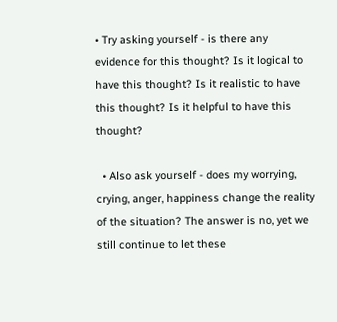• Try asking yourself - is there any evidence for this thought? Is it logical to have this thought? Is it realistic to have this thought? Is it helpful to have this thought?

  • Also ask yourself - does my worrying, crying, anger, happiness change the reality of the situation? The answer is no, yet we still continue to let these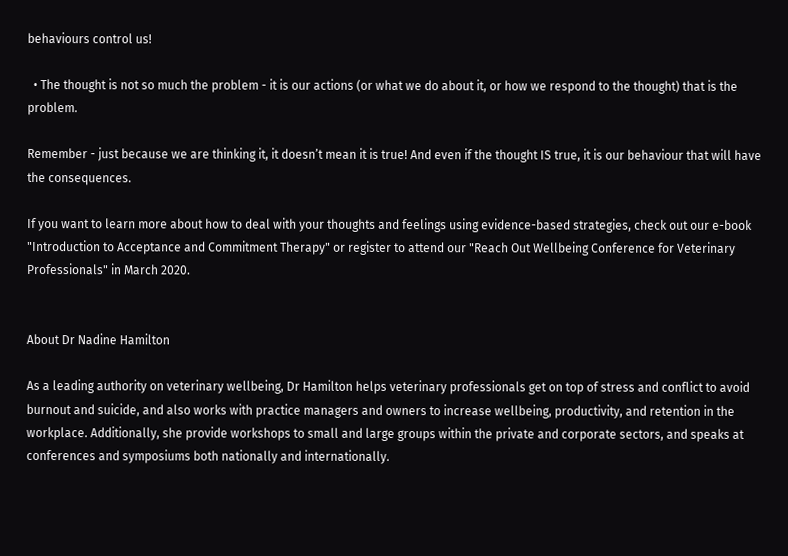behaviours control us!

  • The thought is not so much the problem - it is our actions (or what we do about it, or how we respond to the thought) that is the problem.

Remember - just because we are thinking it, it doesn’t mean it is true! And even if the thought IS true, it is our behaviour that will have the consequences.

If you want to learn more about how to deal with your thoughts and feelings using evidence-based strategies, check out our e-book "Introduction to Acceptance and Commitment Therapy" or register to attend our "Reach Out Wellbeing Conference for Veterinary Professionals" in March 2020.


About Dr Nadine Hamilton

As a leading authority on veterinary wellbeing, Dr Hamilton helps veterinary professionals get on top of stress and conflict to avoid burnout and suicide, and also works with practice managers and owners to increase wellbeing, productivity, and retention in the workplace. Additionally, she provide workshops to small and large groups within the private and corporate sectors, and speaks at conferences and symposiums both nationally and internationally.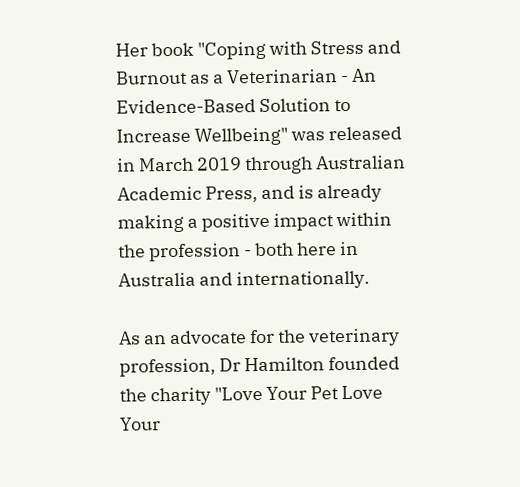Her book "Coping with Stress and Burnout as a Veterinarian - An Evidence-Based Solution to Increase Wellbeing" was released in March 2019 through Australian Academic Press, and is already making a positive impact within the profession - both here in Australia and internationally.

As an advocate for the veterinary profession, Dr Hamilton founded the charity "Love Your Pet Love Your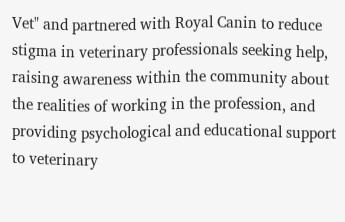Vet" and partnered with Royal Canin to reduce stigma in veterinary professionals seeking help, raising awareness within the community about the realities of working in the profession, and providing psychological and educational support to veterinary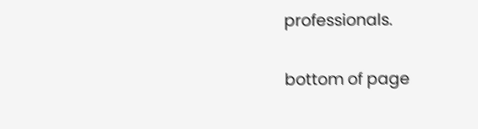professionals.

bottom of page